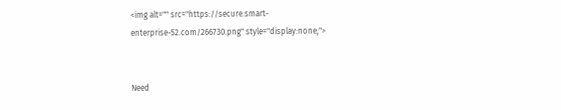<img alt="" src="https://secure.smart-enterprise-52.com/266730.png" style="display:none;">


Need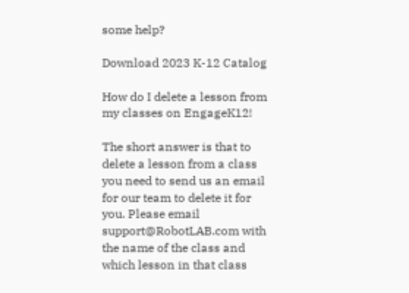some help?

Download 2023 K-12 Catalog

How do I delete a lesson from my classes on EngageK12!

The short answer is that to delete a lesson from a class you need to send us an email for our team to delete it for you. Please email support@RobotLAB.com with the name of the class and which lesson in that class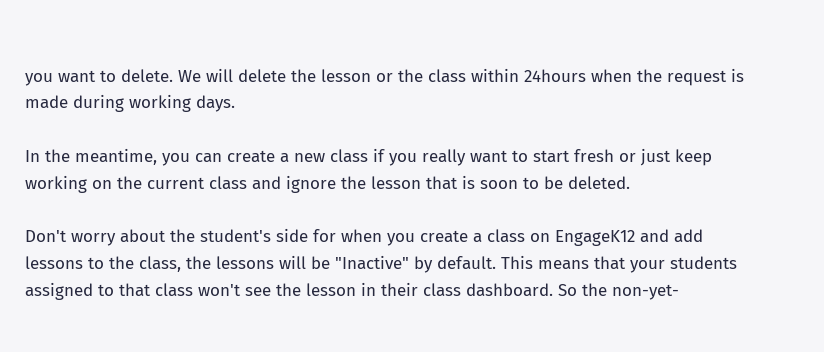you want to delete. We will delete the lesson or the class within 24hours when the request is made during working days.

In the meantime, you can create a new class if you really want to start fresh or just keep working on the current class and ignore the lesson that is soon to be deleted.

Don't worry about the student's side for when you create a class on EngageK12 and add lessons to the class, the lessons will be "Inactive" by default. This means that your students assigned to that class won't see the lesson in their class dashboard. So the non-yet-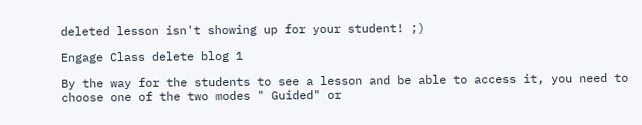deleted lesson isn't showing up for your student! ;)

Engage Class delete blog 1

By the way for the students to see a lesson and be able to access it, you need to choose one of the two modes " Guided" or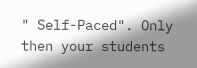" Self-Paced". Only then your students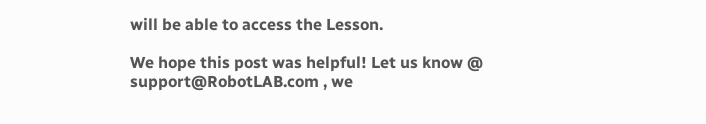will be able to access the Lesson.

We hope this post was helpful! Let us know @ support@RobotLAB.com , we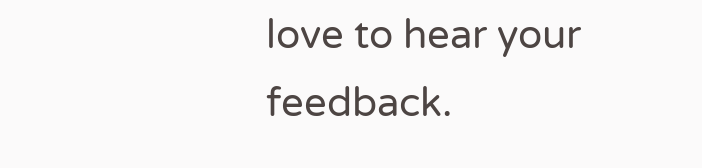love to hear your feedback.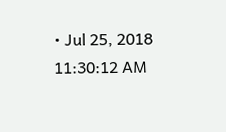• Jul 25, 2018 11:30:12 AM